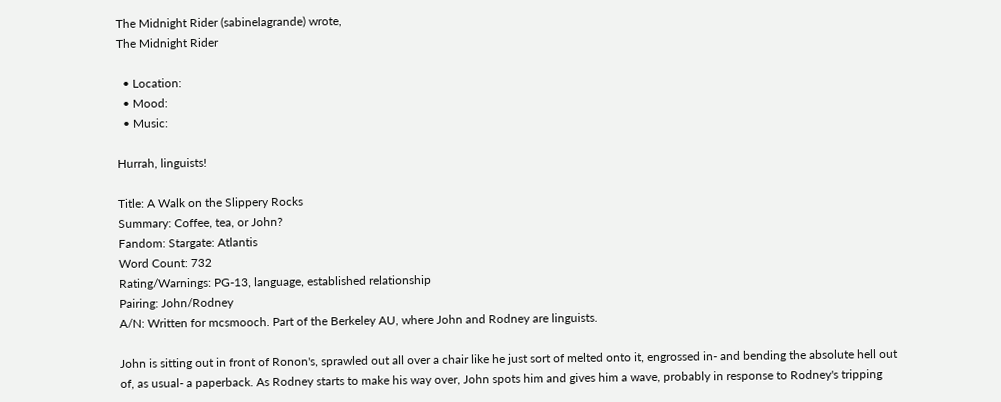The Midnight Rider (sabinelagrande) wrote,
The Midnight Rider

  • Location:
  • Mood:
  • Music:

Hurrah, linguists!

Title: A Walk on the Slippery Rocks
Summary: Coffee, tea, or John?
Fandom: Stargate: Atlantis
Word Count: 732
Rating/Warnings: PG-13, language, established relationship
Pairing: John/Rodney
A/N: Written for mcsmooch. Part of the Berkeley AU, where John and Rodney are linguists.

John is sitting out in front of Ronon's, sprawled out all over a chair like he just sort of melted onto it, engrossed in- and bending the absolute hell out of, as usual- a paperback. As Rodney starts to make his way over, John spots him and gives him a wave, probably in response to Rodney's tripping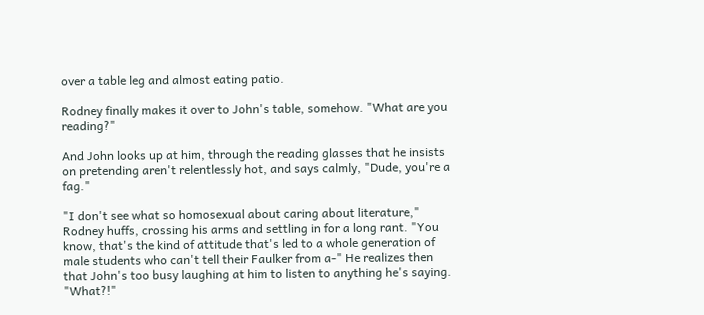over a table leg and almost eating patio.

Rodney finally makes it over to John's table, somehow. "What are you reading?"

And John looks up at him, through the reading glasses that he insists on pretending aren't relentlessly hot, and says calmly, "Dude, you're a fag."

"I don't see what so homosexual about caring about literature," Rodney huffs, crossing his arms and settling in for a long rant. "You know, that's the kind of attitude that's led to a whole generation of male students who can't tell their Faulker from a-" He realizes then that John's too busy laughing at him to listen to anything he's saying. "What?!"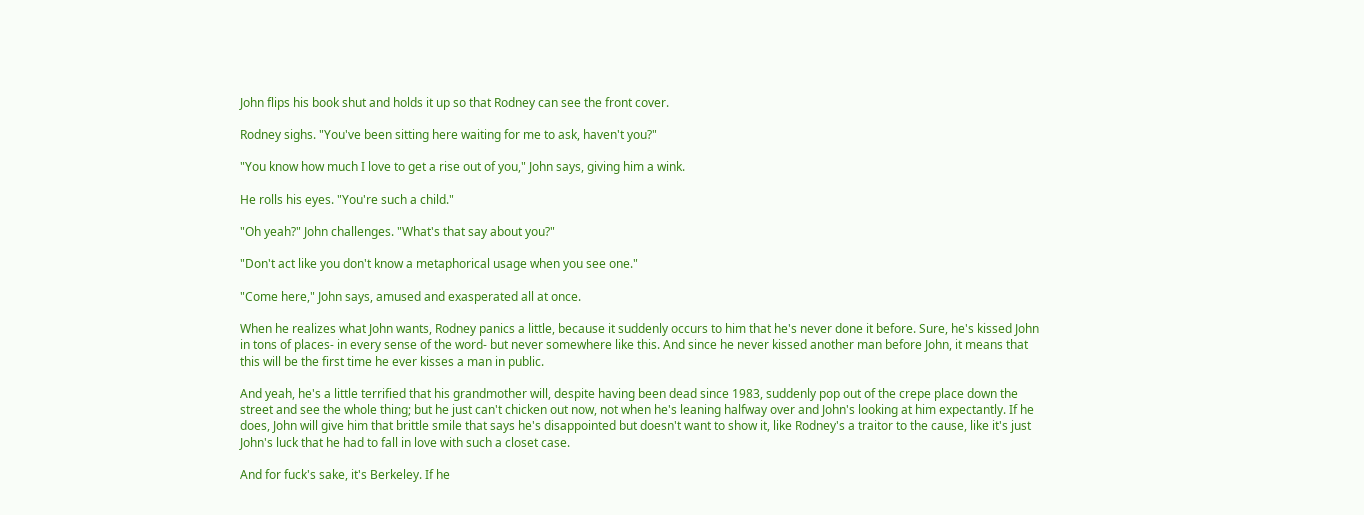John flips his book shut and holds it up so that Rodney can see the front cover.

Rodney sighs. "You've been sitting here waiting for me to ask, haven't you?"

"You know how much I love to get a rise out of you," John says, giving him a wink.

He rolls his eyes. "You're such a child."

"Oh yeah?" John challenges. "What's that say about you?"

"Don't act like you don't know a metaphorical usage when you see one."

"Come here," John says, amused and exasperated all at once.

When he realizes what John wants, Rodney panics a little, because it suddenly occurs to him that he's never done it before. Sure, he's kissed John in tons of places- in every sense of the word- but never somewhere like this. And since he never kissed another man before John, it means that this will be the first time he ever kisses a man in public.

And yeah, he's a little terrified that his grandmother will, despite having been dead since 1983, suddenly pop out of the crepe place down the street and see the whole thing; but he just can't chicken out now, not when he's leaning halfway over and John's looking at him expectantly. If he does, John will give him that brittle smile that says he's disappointed but doesn't want to show it, like Rodney's a traitor to the cause, like it's just John's luck that he had to fall in love with such a closet case.

And for fuck's sake, it's Berkeley. If he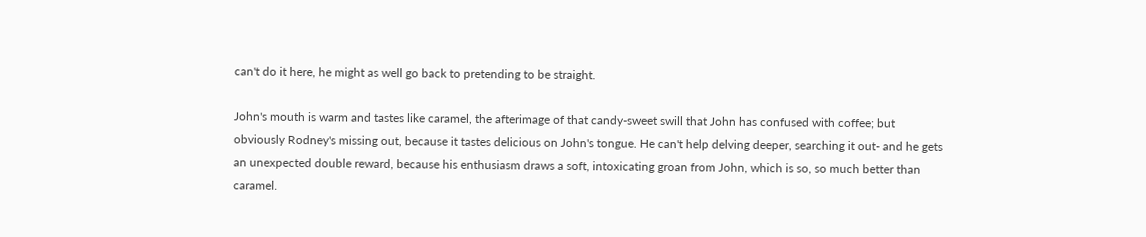can't do it here, he might as well go back to pretending to be straight.

John's mouth is warm and tastes like caramel, the afterimage of that candy-sweet swill that John has confused with coffee; but obviously Rodney's missing out, because it tastes delicious on John's tongue. He can't help delving deeper, searching it out- and he gets an unexpected double reward, because his enthusiasm draws a soft, intoxicating groan from John, which is so, so much better than caramel.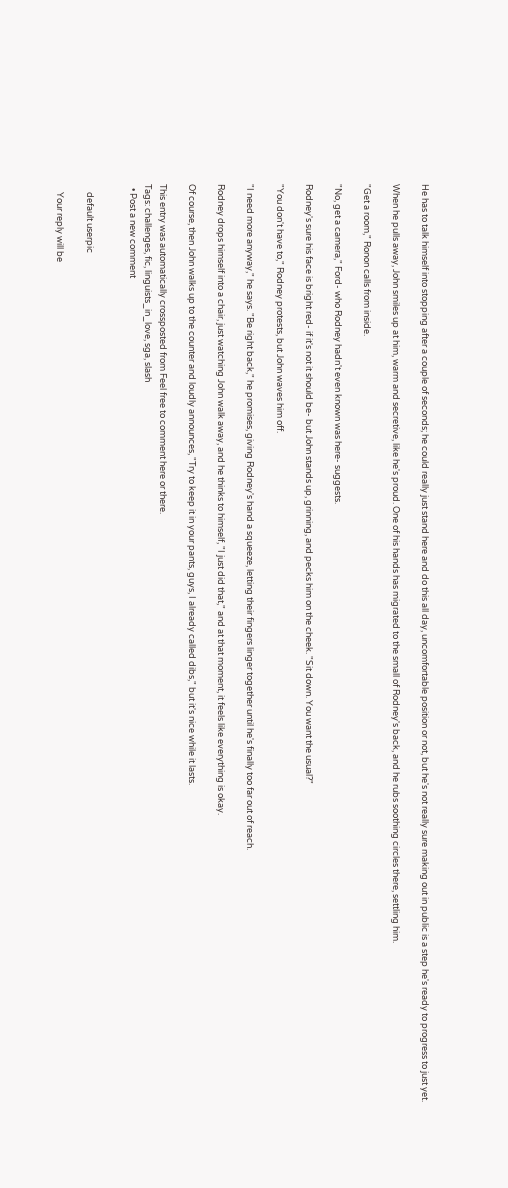He has to talk himself into stopping after a couple of seconds; he could really just stand here and do this all day, uncomfortable position or not, but he's not really sure making out in public is a step he's ready to progress to just yet.

When he pulls away, John smiles up at him, warm and secretive, like he's proud. One of his hands has migrated to the small of Rodney's back, and he rubs soothing circles there, settling him.

"Get a room," Ronon calls from inside.

"No, get a camera," Ford- who Rodney hadn't even known was here- suggests.

Rodney's sure his face is bright red- if it's not it should be- but John stands up, grinning, and pecks him on the cheek. "Sit down. You want the usual?"

"You don't have to," Rodney protests, but John waves him off.

"I need more anyway," he says. "Be right back," he promises, giving Rodney's hand a squeeze, letting their fingers linger together until he's finally too far out of reach.

Rodney drops himself into a chair, just watching John walk away, and he thinks to himself, "I just did that," and at that moment, it feels like everything is okay.

Of course, then John walks up to the counter and loudly announces, "Try to keep it in your pants, guys, I already called dibs," but it's nice while it lasts.

This entry was automatically crossposted from Feel free to comment here or there.
Tags: challenges, fic, linguists_in_love, sga, slash
  • Post a new comment


    default userpic

    Your reply will be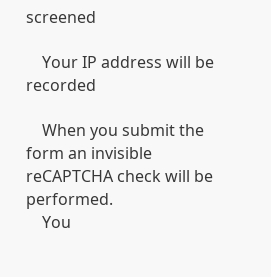screened

    Your IP address will be recorded

    When you submit the form an invisible reCAPTCHA check will be performed.
    You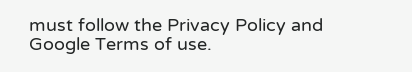must follow the Privacy Policy and Google Terms of use.